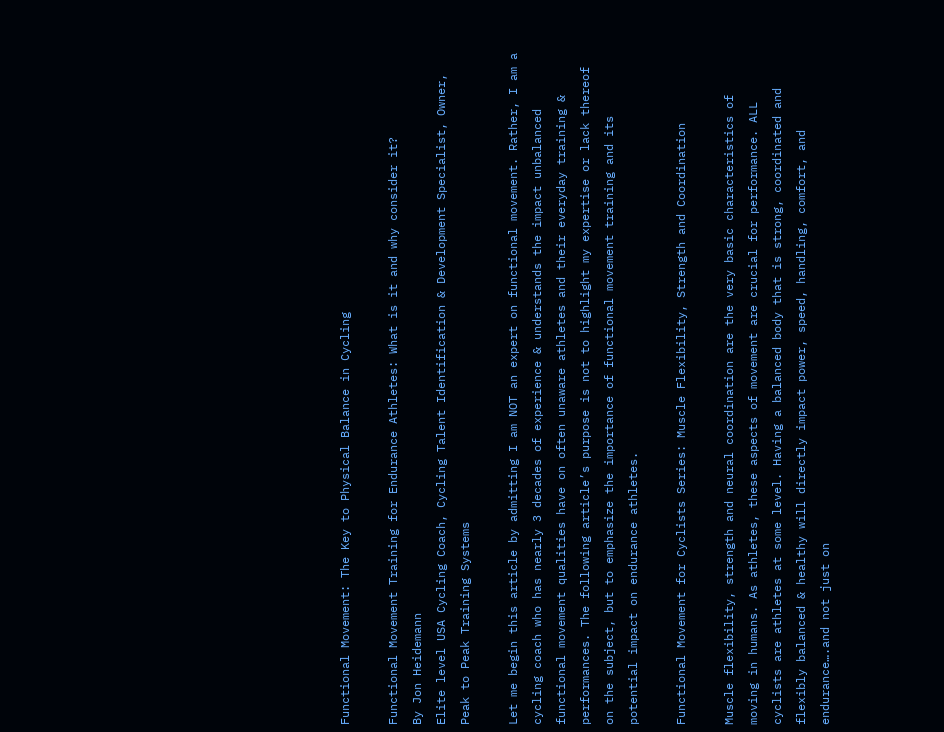Functional Movement: The Key to Physical Balance in Cycling

Functional Movement Training for Endurance Athletes: What is it and why consider it?
By Jon Heidemann
Elite level USA Cycling Coach, Cycling Talent Identification & Development Specialist, Owner, Peak to Peak Training Systems

Let me begin this article by admitting I am NOT an expert on functional movement. Rather, I am a cycling coach who has nearly 3 decades of experience & understands the impact unbalanced functional movement qualities have on often unaware athletes and their everyday training & performances. The following article’s purpose is not to highlight my expertise or lack thereof on the subject, but to emphasize the importance of functional movement training and its potential impact on endurance athletes.

Functional Movement for Cyclists Series: Muscle Flexibility, Strength and Coordination

Muscle flexibility, strength and neural coordination are the very basic characteristics of moving in humans. As athletes, these aspects of movement are crucial for performance. ALL cyclists are athletes at some level. Having a balanced body that is strong, coordinated and flexibly balanced & healthy will directly impact power, speed, handling, comfort, and endurance….and not just on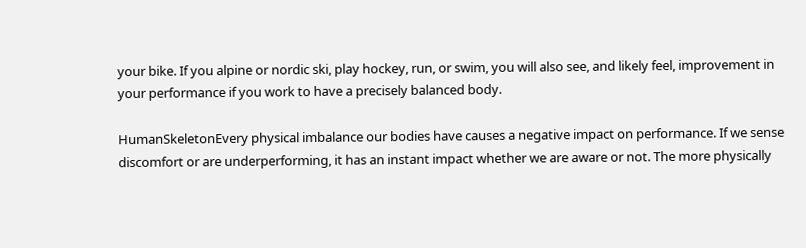your bike. If you alpine or nordic ski, play hockey, run, or swim, you will also see, and likely feel, improvement in your performance if you work to have a precisely balanced body.

HumanSkeletonEvery physical imbalance our bodies have causes a negative impact on performance. If we sense discomfort or are underperforming, it has an instant impact whether we are aware or not. The more physically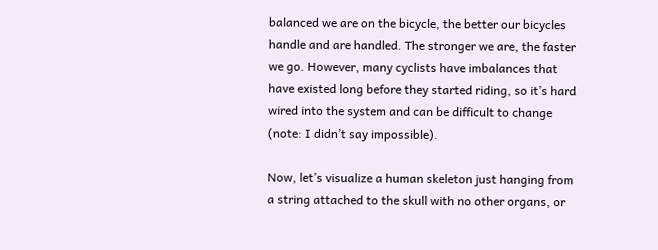balanced we are on the bicycle, the better our bicycles handle and are handled. The stronger we are, the faster we go. However, many cyclists have imbalances that have existed long before they started riding, so it’s hard wired into the system and can be difficult to change (note: I didn’t say impossible).

Now, let’s visualize a human skeleton just hanging from a string attached to the skull with no other organs, or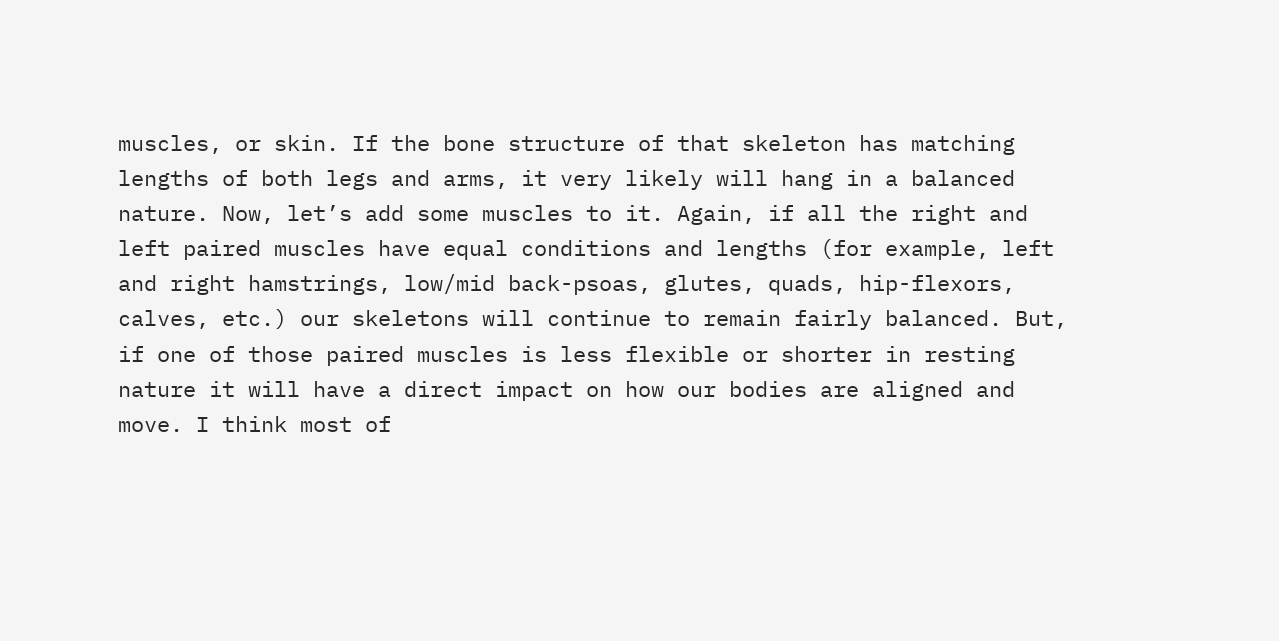muscles, or skin. If the bone structure of that skeleton has matching lengths of both legs and arms, it very likely will hang in a balanced nature. Now, let’s add some muscles to it. Again, if all the right and left paired muscles have equal conditions and lengths (for example, left and right hamstrings, low/mid back-psoas, glutes, quads, hip-flexors, calves, etc.) our skeletons will continue to remain fairly balanced. But, if one of those paired muscles is less flexible or shorter in resting nature it will have a direct impact on how our bodies are aligned and move. I think most of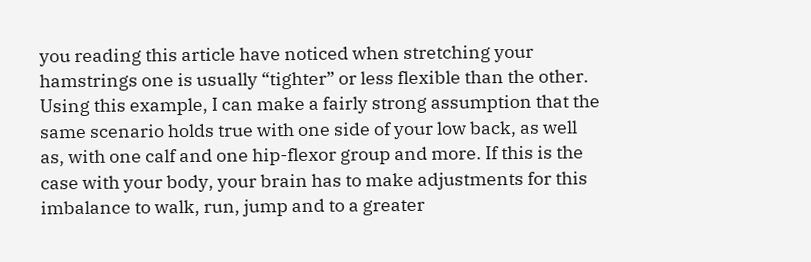you reading this article have noticed when stretching your hamstrings one is usually “tighter” or less flexible than the other. Using this example, I can make a fairly strong assumption that the same scenario holds true with one side of your low back, as well as, with one calf and one hip-flexor group and more. If this is the case with your body, your brain has to make adjustments for this imbalance to walk, run, jump and to a greater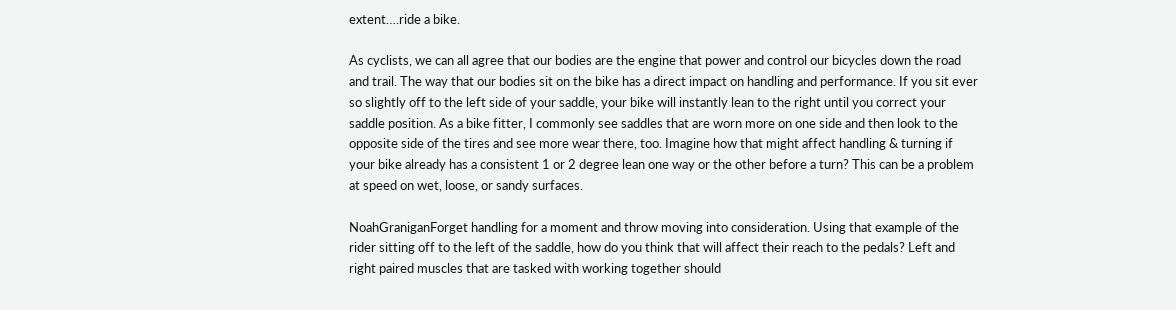extent….ride a bike.

As cyclists, we can all agree that our bodies are the engine that power and control our bicycles down the road and trail. The way that our bodies sit on the bike has a direct impact on handling and performance. If you sit ever so slightly off to the left side of your saddle, your bike will instantly lean to the right until you correct your saddle position. As a bike fitter, I commonly see saddles that are worn more on one side and then look to the opposite side of the tires and see more wear there, too. Imagine how that might affect handling & turning if your bike already has a consistent 1 or 2 degree lean one way or the other before a turn? This can be a problem at speed on wet, loose, or sandy surfaces.

NoahGraniganForget handling for a moment and throw moving into consideration. Using that example of the rider sitting off to the left of the saddle, how do you think that will affect their reach to the pedals? Left and right paired muscles that are tasked with working together should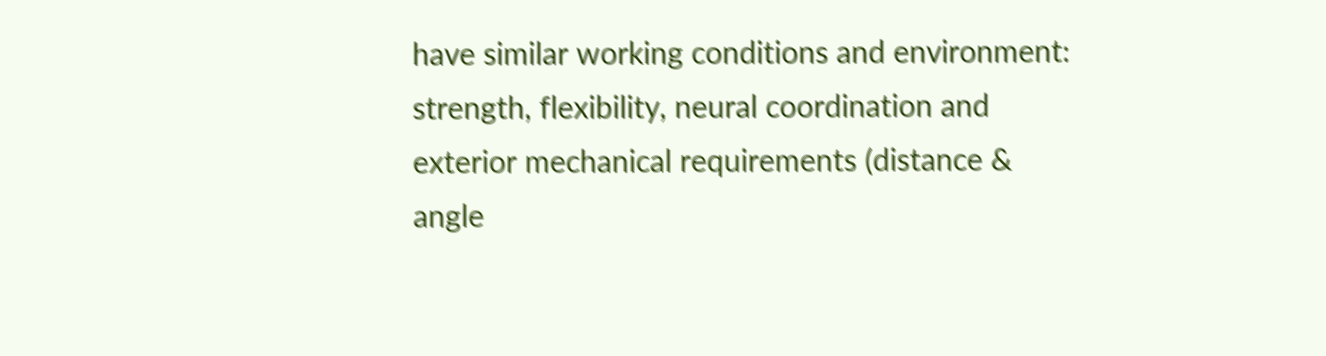have similar working conditions and environment: strength, flexibility, neural coordination and exterior mechanical requirements (distance & angle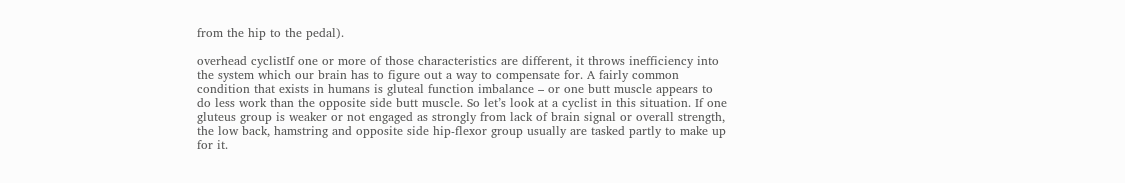from the hip to the pedal).

overhead cyclistIf one or more of those characteristics are different, it throws inefficiency into the system which our brain has to figure out a way to compensate for. A fairly common condition that exists in humans is gluteal function imbalance – or one butt muscle appears to do less work than the opposite side butt muscle. So let’s look at a cyclist in this situation. If one gluteus group is weaker or not engaged as strongly from lack of brain signal or overall strength, the low back, hamstring and opposite side hip-flexor group usually are tasked partly to make up for it.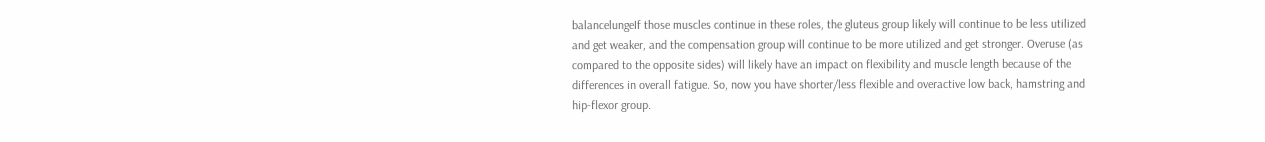balancelungeIf those muscles continue in these roles, the gluteus group likely will continue to be less utilized and get weaker, and the compensation group will continue to be more utilized and get stronger. Overuse (as compared to the opposite sides) will likely have an impact on flexibility and muscle length because of the differences in overall fatigue. So, now you have shorter/less flexible and overactive low back, hamstring and hip-flexor group.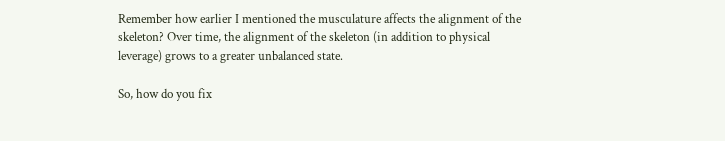Remember how earlier I mentioned the musculature affects the alignment of the skeleton? Over time, the alignment of the skeleton (in addition to physical leverage) grows to a greater unbalanced state.

So, how do you fix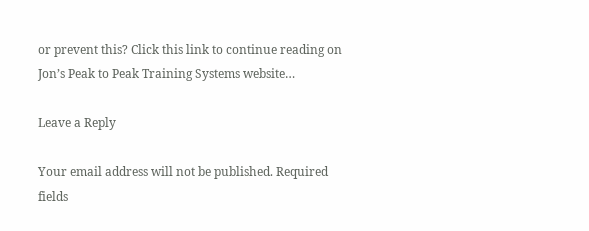or prevent this? Click this link to continue reading on Jon’s Peak to Peak Training Systems website…

Leave a Reply

Your email address will not be published. Required fields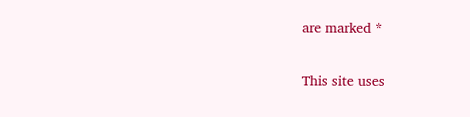are marked *

This site uses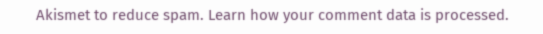Akismet to reduce spam. Learn how your comment data is processed.